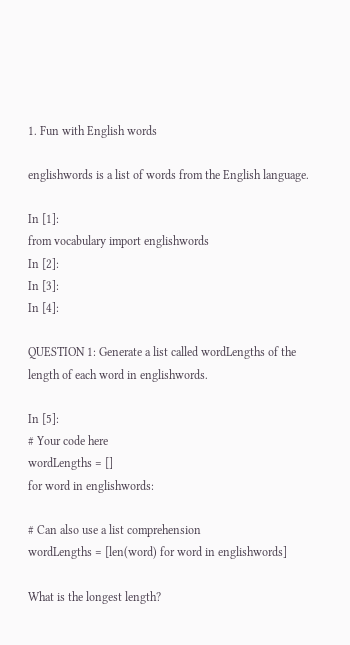1. Fun with English words

englishwords is a list of words from the English language.

In [1]:
from vocabulary import englishwords
In [2]:
In [3]:
In [4]:

QUESTION 1: Generate a list called wordLengths of the length of each word in englishwords.

In [5]:
# Your code here
wordLengths = []
for word in englishwords:

# Can also use a list comprehension
wordLengths = [len(word) for word in englishwords]

What is the longest length?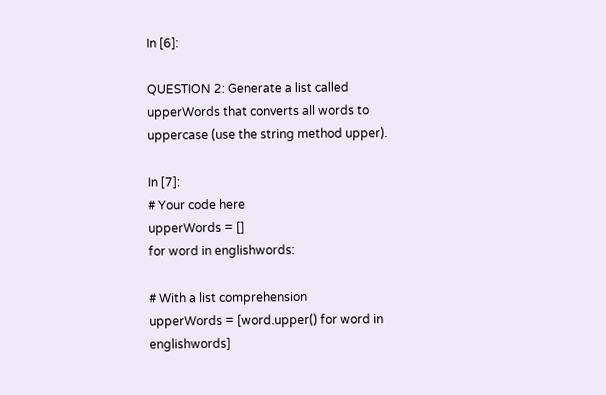In [6]:

QUESTION 2: Generate a list called upperWords that converts all words to uppercase (use the string method upper).

In [7]:
# Your code here
upperWords = []
for word in englishwords:

# With a list comprehension
upperWords = [word.upper() for word in englishwords]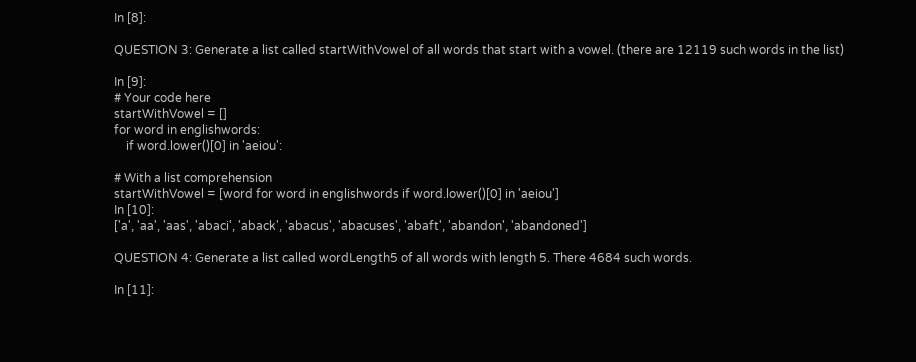In [8]:

QUESTION 3: Generate a list called startWithVowel of all words that start with a vowel. (there are 12119 such words in the list)

In [9]:
# Your code here
startWithVowel = []
for word in englishwords:
    if word.lower()[0] in 'aeiou':

# With a list comprehension
startWithVowel = [word for word in englishwords if word.lower()[0] in 'aeiou']
In [10]:
['a', 'aa', 'aas', 'abaci', 'aback', 'abacus', 'abacuses', 'abaft', 'abandon', 'abandoned']

QUESTION 4: Generate a list called wordLength5 of all words with length 5. There 4684 such words.

In [11]: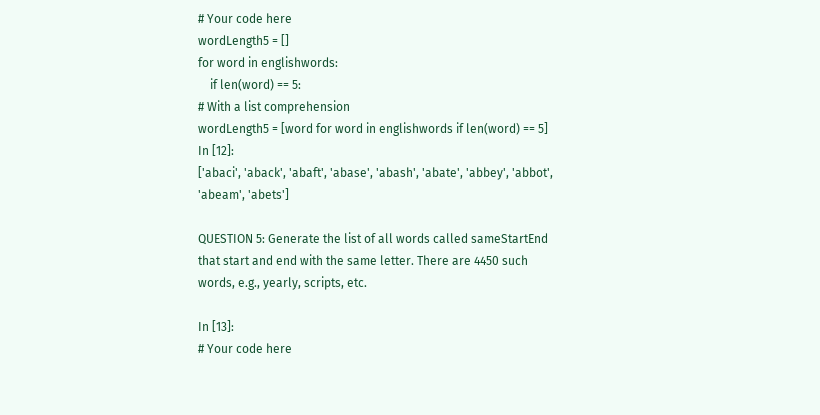# Your code here
wordLength5 = []
for word in englishwords:
    if len(word) == 5:
# With a list comprehension
wordLength5 = [word for word in englishwords if len(word) == 5]
In [12]:
['abaci', 'aback', 'abaft', 'abase', 'abash', 'abate', 'abbey', 'abbot', 'abeam', 'abets']

QUESTION 5: Generate the list of all words called sameStartEnd that start and end with the same letter. There are 4450 such words, e.g., yearly, scripts, etc.

In [13]:
# Your code here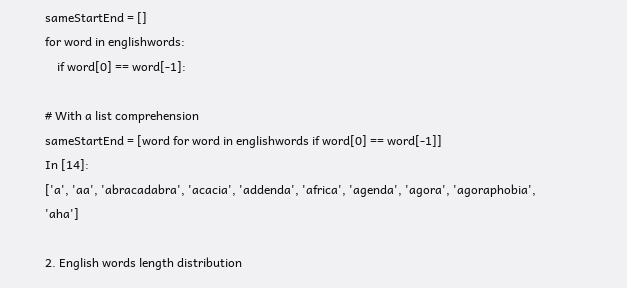sameStartEnd = []
for word in englishwords:
    if word[0] == word[-1]:

# With a list comprehension
sameStartEnd = [word for word in englishwords if word[0] == word[-1]]
In [14]:
['a', 'aa', 'abracadabra', 'acacia', 'addenda', 'africa', 'agenda', 'agora', 'agoraphobia', 'aha']

2. English words length distribution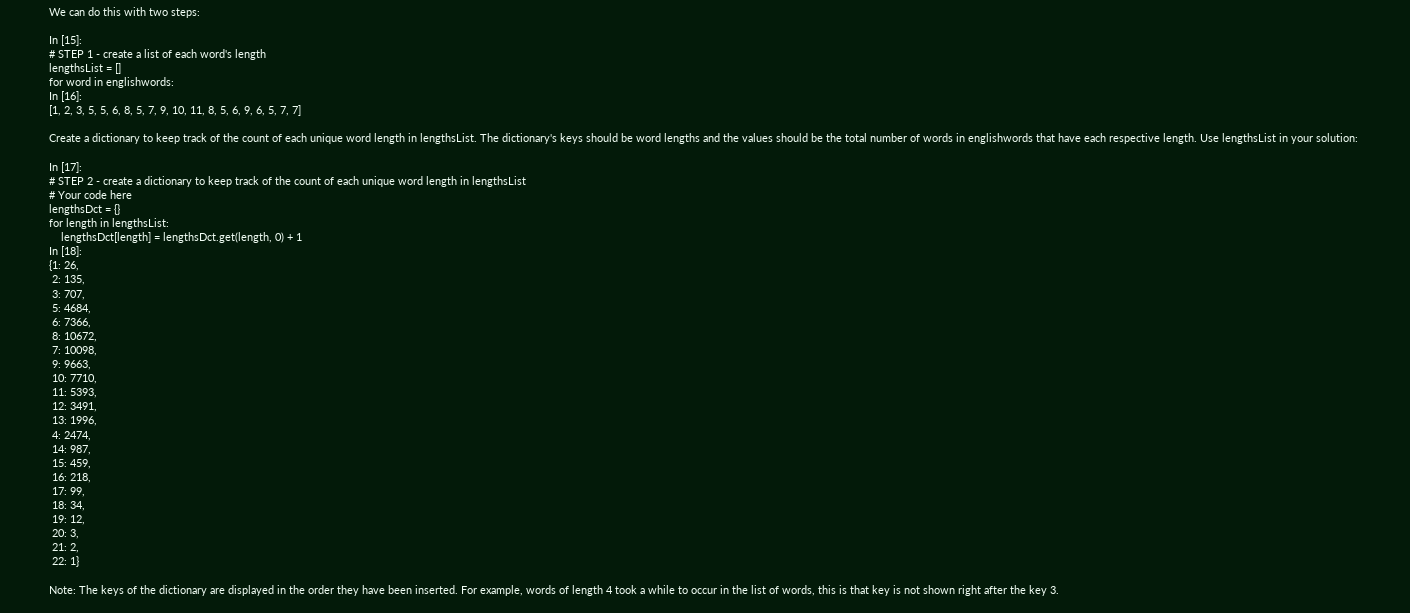We can do this with two steps:

In [15]:
# STEP 1 - create a list of each word's length
lengthsList = []
for word in englishwords:
In [16]:
[1, 2, 3, 5, 5, 6, 8, 5, 7, 9, 10, 11, 8, 5, 6, 9, 6, 5, 7, 7]

Create a dictionary to keep track of the count of each unique word length in lengthsList. The dictionary's keys should be word lengths and the values should be the total number of words in englishwords that have each respective length. Use lengthsList in your solution:

In [17]:
# STEP 2 - create a dictionary to keep track of the count of each unique word length in lengthsList
# Your code here
lengthsDct = {}
for length in lengthsList:
    lengthsDct[length] = lengthsDct.get(length, 0) + 1
In [18]:
{1: 26,
 2: 135,
 3: 707,
 5: 4684,
 6: 7366,
 8: 10672,
 7: 10098,
 9: 9663,
 10: 7710,
 11: 5393,
 12: 3491,
 13: 1996,
 4: 2474,
 14: 987,
 15: 459,
 16: 218,
 17: 99,
 18: 34,
 19: 12,
 20: 3,
 21: 2,
 22: 1}

Note: The keys of the dictionary are displayed in the order they have been inserted. For example, words of length 4 took a while to occur in the list of words, this is that key is not shown right after the key 3.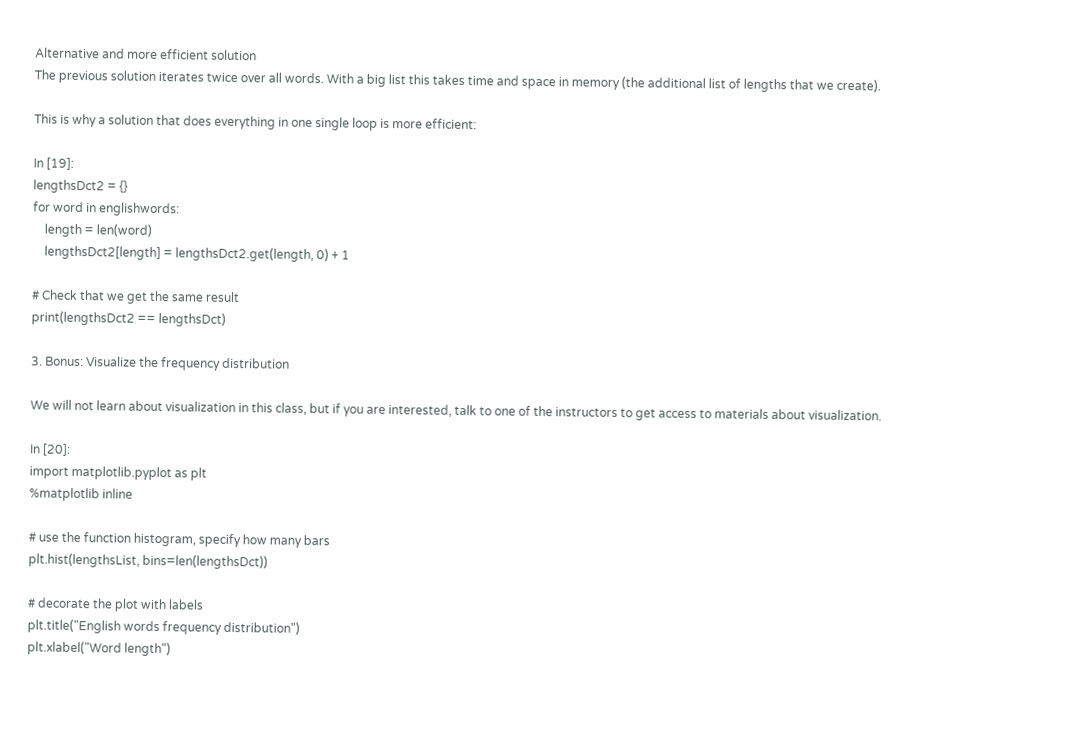Alternative and more efficient solution
The previous solution iterates twice over all words. With a big list this takes time and space in memory (the additional list of lengths that we create).

This is why a solution that does everything in one single loop is more efficient:

In [19]:
lengthsDct2 = {}
for word in englishwords:
    length = len(word)
    lengthsDct2[length] = lengthsDct2.get(length, 0) + 1

# Check that we get the same result
print(lengthsDct2 == lengthsDct)

3. Bonus: Visualize the frequency distribution

We will not learn about visualization in this class, but if you are interested, talk to one of the instructors to get access to materials about visualization.

In [20]:
import matplotlib.pyplot as plt
%matplotlib inline

# use the function histogram, specify how many bars
plt.hist(lengthsList, bins=len(lengthsDct))

# decorate the plot with labels
plt.title("English words frequency distribution")
plt.xlabel("Word length")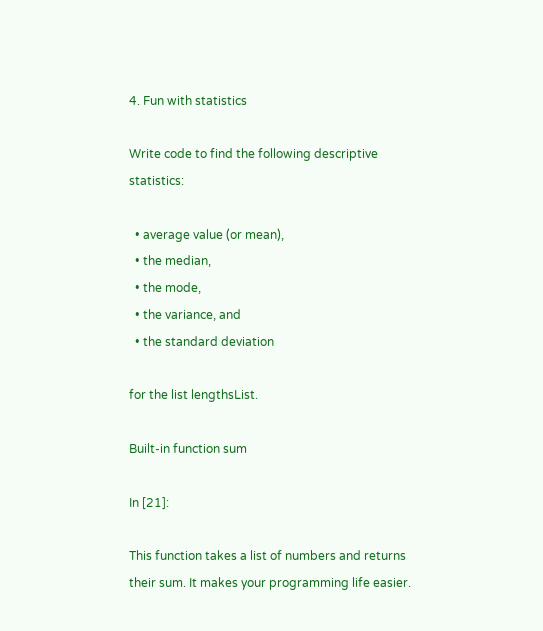4. Fun with statistics

Write code to find the following descriptive statistics:

  • average value (or mean),
  • the median,
  • the mode,
  • the variance, and
  • the standard deviation

for the list lengthsList.

Built-in function sum

In [21]:

This function takes a list of numbers and returns their sum. It makes your programming life easier.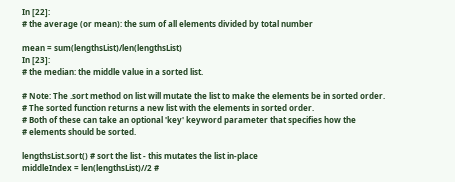In [22]:
# the average (or mean): the sum of all elements divided by total number

mean = sum(lengthsList)/len(lengthsList)
In [23]:
# the median: the middle value in a sorted list.

# Note: The .sort method on list will mutate the list to make the elements be in sorted order.
# The sorted function returns a new list with the elements in sorted order.
# Both of these can take an optional 'key' keyword parameter that specifies how the
# elements should be sorted.

lengthsList.sort() # sort the list - this mutates the list in-place
middleIndex = len(lengthsList)//2 #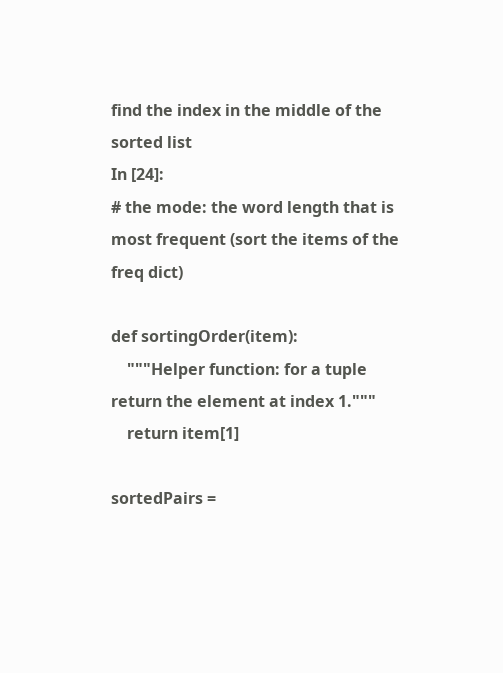find the index in the middle of the sorted list
In [24]:
# the mode: the word length that is most frequent (sort the items of the freq dict)

def sortingOrder(item):
    """Helper function: for a tuple return the element at index 1."""
    return item[1]

sortedPairs =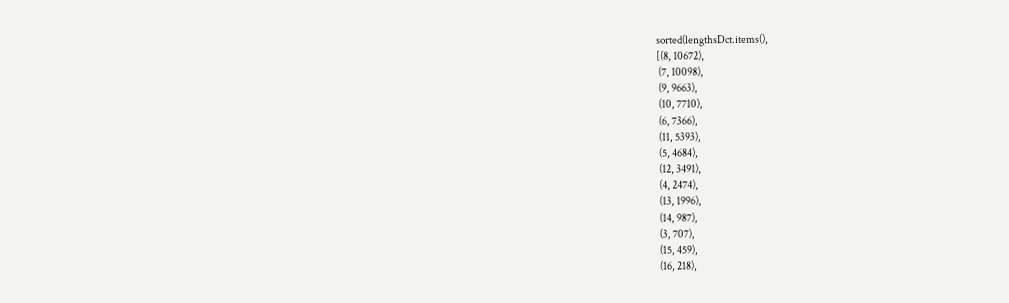sorted(lengthsDct.items(),
[(8, 10672),
 (7, 10098),
 (9, 9663),
 (10, 7710),
 (6, 7366),
 (11, 5393),
 (5, 4684),
 (12, 3491),
 (4, 2474),
 (13, 1996),
 (14, 987),
 (3, 707),
 (15, 459),
 (16, 218),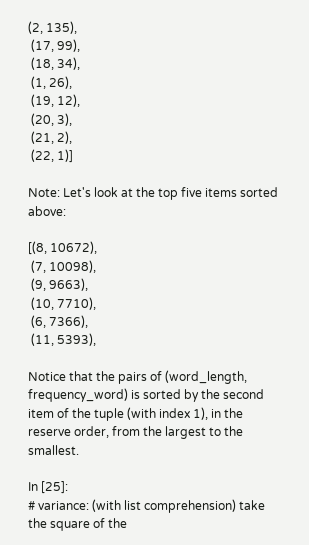(2, 135),
 (17, 99),
 (18, 34),
 (1, 26),
 (19, 12),
 (20, 3),
 (21, 2),
 (22, 1)]

Note: Let's look at the top five items sorted above:

[(8, 10672),
 (7, 10098),
 (9, 9663),
 (10, 7710),
 (6, 7366),
 (11, 5393),

Notice that the pairs of (word_length, frequency_word) is sorted by the second item of the tuple (with index 1), in the reserve order, from the largest to the smallest.

In [25]:
# variance: (with list comprehension) take the square of the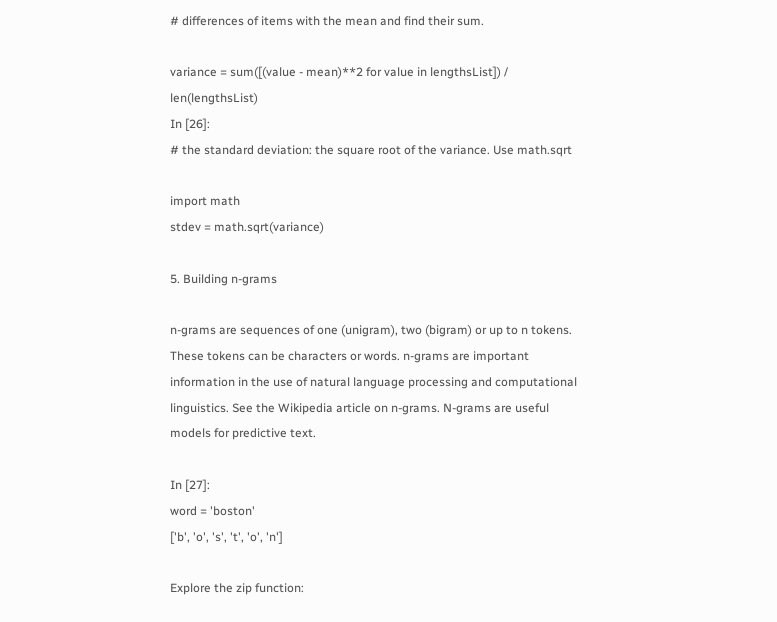# differences of items with the mean and find their sum.

variance = sum([(value - mean)**2 for value in lengthsList]) / len(lengthsList)
In [26]:
# the standard deviation: the square root of the variance. Use math.sqrt

import math
stdev = math.sqrt(variance)

5. Building n-grams

n-grams are sequences of one (unigram), two (bigram) or up to n tokens. These tokens can be characters or words. n-grams are important information in the use of natural language processing and computational linguistics. See the Wikipedia article on n-grams. N-grams are useful models for predictive text.

In [27]:
word = 'boston'
['b', 'o', 's', 't', 'o', 'n']

Explore the zip function: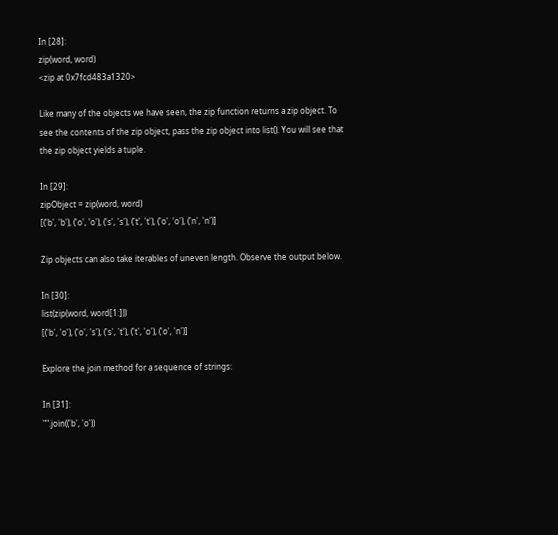In [28]:
zip(word, word)
<zip at 0x7fcd483a1320>

Like many of the objects we have seen, the zip function returns a zip object. To see the contents of the zip object, pass the zip object into list(). You will see that the zip object yields a tuple.

In [29]:
zipObject = zip(word, word)
[('b', 'b'), ('o', 'o'), ('s', 's'), ('t', 't'), ('o', 'o'), ('n', 'n')]

Zip objects can also take iterables of uneven length. Observe the output below.

In [30]:
list(zip(word, word[1:]))
[('b', 'o'), ('o', 's'), ('s', 't'), ('t', 'o'), ('o', 'n')]

Explore the join method for a sequence of strings:

In [31]:
"".join(('b', 'o'))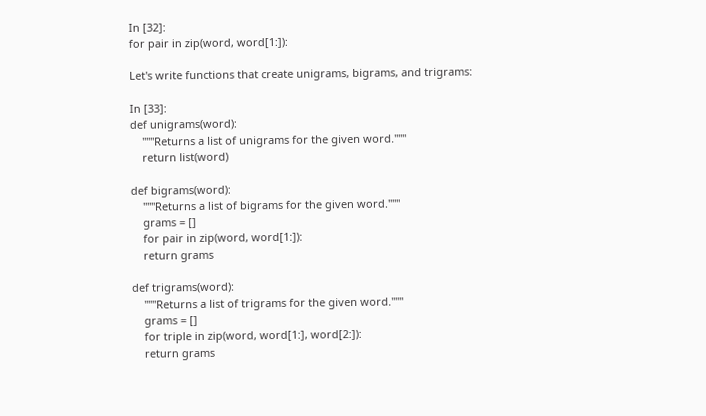In [32]:
for pair in zip(word, word[1:]):

Let's write functions that create unigrams, bigrams, and trigrams:

In [33]:
def unigrams(word):
    """Returns a list of unigrams for the given word."""
    return list(word)

def bigrams(word):
    """Returns a list of bigrams for the given word."""
    grams = []
    for pair in zip(word, word[1:]):
    return grams

def trigrams(word):
    """Returns a list of trigrams for the given word."""
    grams = []
    for triple in zip(word, word[1:], word[2:]):
    return grams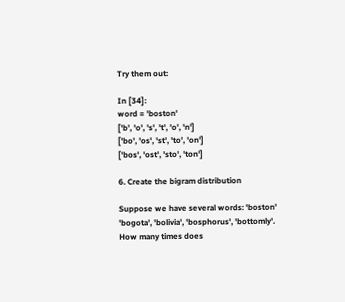Try them out:

In [34]:
word = 'boston'
['b', 'o', 's', 't', 'o', 'n']
['bo', 'os', 'st', 'to', 'on']
['bos', 'ost', 'sto', 'ton']

6. Create the bigram distribution

Suppose we have several words: 'boston' 'bogota', 'bolivia', 'bosphorus', 'bottomly'.
How many times does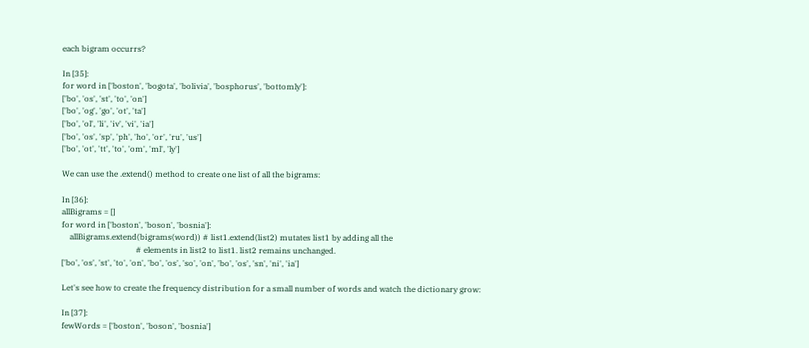each bigram occurrs?

In [35]:
for word in ['boston', 'bogota', 'bolivia', 'bosphorus', 'bottomly']:
['bo', 'os', 'st', 'to', 'on']
['bo', 'og', 'go', 'ot', 'ta']
['bo', 'ol', 'li', 'iv', 'vi', 'ia']
['bo', 'os', 'sp', 'ph', 'ho', 'or', 'ru', 'us']
['bo', 'ot', 'tt', 'to', 'om', 'ml', 'ly']

We can use the .extend() method to create one list of all the bigrams:

In [36]:
allBigrams = []
for word in ['boston', 'boson', 'bosnia']:
    allBigrams.extend(bigrams(word)) # list1.extend(list2) mutates list1 by adding all the
                                     # elements in list2 to list1. list2 remains unchanged.
['bo', 'os', 'st', 'to', 'on', 'bo', 'os', 'so', 'on', 'bo', 'os', 'sn', 'ni', 'ia']

Let's see how to create the frequency distribution for a small number of words and watch the dictionary grow:

In [37]:
fewWords = ['boston', 'boson', 'bosnia']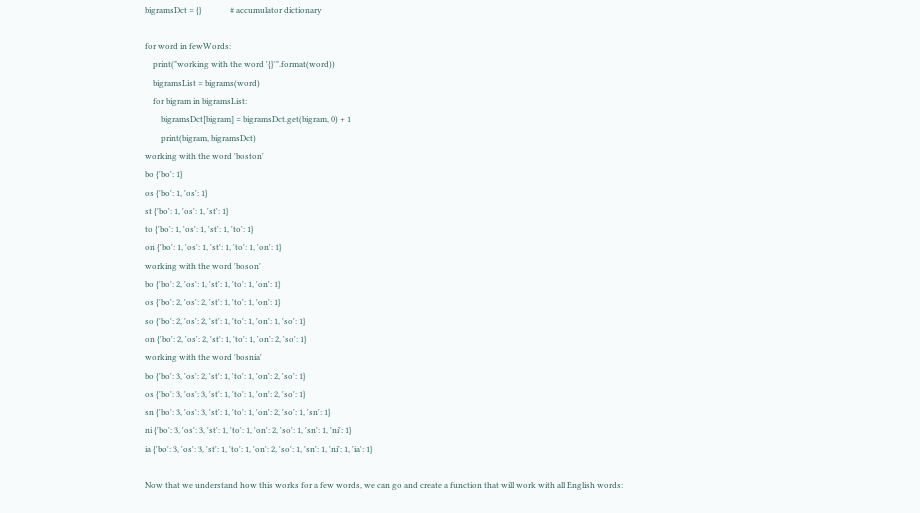bigramsDct = {}              # accumulator dictionary

for word in fewWords:
    print("working with the word '{}'".format(word))
    bigramsList = bigrams(word)
    for bigram in bigramsList:
        bigramsDct[bigram] = bigramsDct.get(bigram, 0) + 1
        print(bigram, bigramsDct)
working with the word 'boston'
bo {'bo': 1}
os {'bo': 1, 'os': 1}
st {'bo': 1, 'os': 1, 'st': 1}
to {'bo': 1, 'os': 1, 'st': 1, 'to': 1}
on {'bo': 1, 'os': 1, 'st': 1, 'to': 1, 'on': 1}
working with the word 'boson'
bo {'bo': 2, 'os': 1, 'st': 1, 'to': 1, 'on': 1}
os {'bo': 2, 'os': 2, 'st': 1, 'to': 1, 'on': 1}
so {'bo': 2, 'os': 2, 'st': 1, 'to': 1, 'on': 1, 'so': 1}
on {'bo': 2, 'os': 2, 'st': 1, 'to': 1, 'on': 2, 'so': 1}
working with the word 'bosnia'
bo {'bo': 3, 'os': 2, 'st': 1, 'to': 1, 'on': 2, 'so': 1}
os {'bo': 3, 'os': 3, 'st': 1, 'to': 1, 'on': 2, 'so': 1}
sn {'bo': 3, 'os': 3, 'st': 1, 'to': 1, 'on': 2, 'so': 1, 'sn': 1}
ni {'bo': 3, 'os': 3, 'st': 1, 'to': 1, 'on': 2, 'so': 1, 'sn': 1, 'ni': 1}
ia {'bo': 3, 'os': 3, 'st': 1, 'to': 1, 'on': 2, 'so': 1, 'sn': 1, 'ni': 1, 'ia': 1}

Now that we understand how this works for a few words, we can go and create a function that will work with all English words: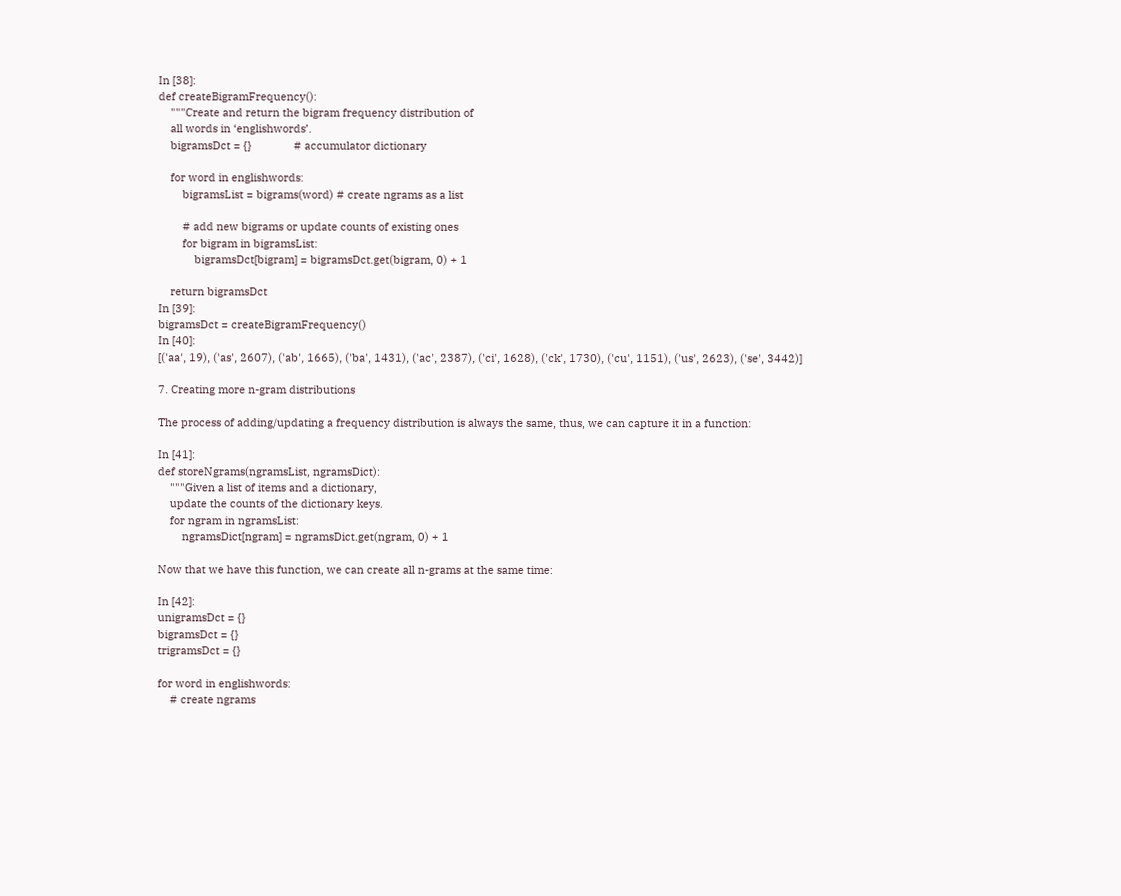In [38]:
def createBigramFrequency():
    """Create and return the bigram frequency distribution of
    all words in ‘englishwords’.
    bigramsDct = {}              # accumulator dictionary

    for word in englishwords:
        bigramsList = bigrams(word) # create ngrams as a list

        # add new bigrams or update counts of existing ones
        for bigram in bigramsList:
            bigramsDct[bigram] = bigramsDct.get(bigram, 0) + 1

    return bigramsDct
In [39]:
bigramsDct = createBigramFrequency()
In [40]:
[('aa', 19), ('as', 2607), ('ab', 1665), ('ba', 1431), ('ac', 2387), ('ci', 1628), ('ck', 1730), ('cu', 1151), ('us', 2623), ('se', 3442)]

7. Creating more n-gram distributions

The process of adding/updating a frequency distribution is always the same, thus, we can capture it in a function:

In [41]:
def storeNgrams(ngramsList, ngramsDict):
    """Given a list of items and a dictionary,
    update the counts of the dictionary keys.
    for ngram in ngramsList:
        ngramsDict[ngram] = ngramsDict.get(ngram, 0) + 1

Now that we have this function, we can create all n-grams at the same time:

In [42]:
unigramsDct = {}
bigramsDct = {}
trigramsDct = {}

for word in englishwords:
    # create ngrams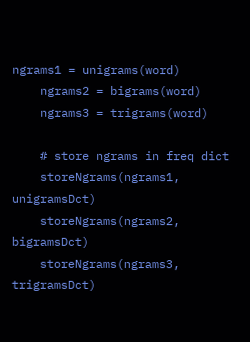ngrams1 = unigrams(word)
    ngrams2 = bigrams(word)
    ngrams3 = trigrams(word)

    # store ngrams in freq dict
    storeNgrams(ngrams1, unigramsDct)
    storeNgrams(ngrams2, bigramsDct)
    storeNgrams(ngrams3, trigramsDct)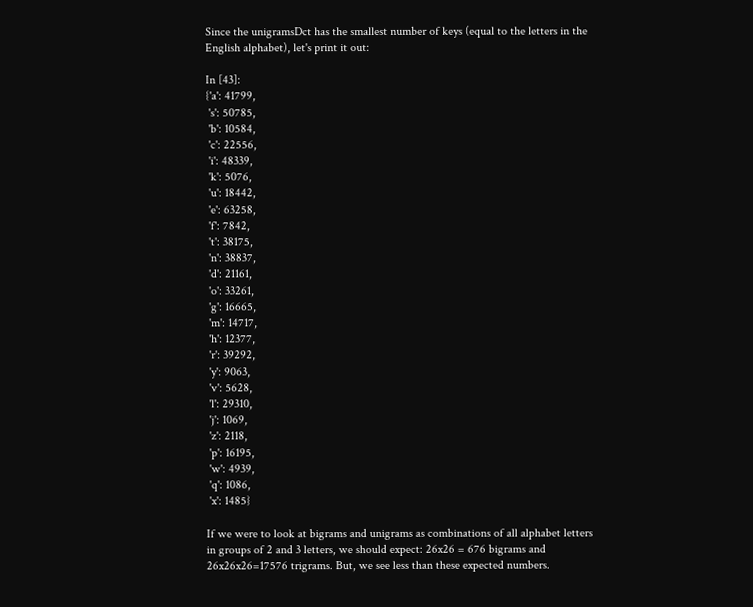Since the unigramsDct has the smallest number of keys (equal to the letters in the English alphabet), let's print it out:

In [43]:
{'a': 41799,
 's': 50785,
 'b': 10584,
 'c': 22556,
 'i': 48339,
 'k': 5076,
 'u': 18442,
 'e': 63258,
 'f': 7842,
 't': 38175,
 'n': 38837,
 'd': 21161,
 'o': 33261,
 'g': 16665,
 'm': 14717,
 'h': 12377,
 'r': 39292,
 'y': 9063,
 'v': 5628,
 'l': 29310,
 'j': 1069,
 'z': 2118,
 'p': 16195,
 'w': 4939,
 'q': 1086,
 'x': 1485}

If we were to look at bigrams and unigrams as combinations of all alphabet letters in groups of 2 and 3 letters, we should expect: 26x26 = 676 bigrams and 26x26x26=17576 trigrams. But, we see less than these expected numbers.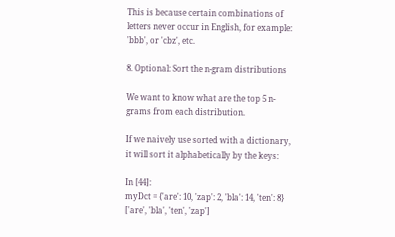This is because certain combinations of letters never occur in English, for example: 'bbb', or 'cbz', etc.

8. Optional: Sort the n-gram distributions

We want to know what are the top 5 n-grams from each distribution.

If we naively use sorted with a dictionary, it will sort it alphabetically by the keys:

In [44]:
myDct = {'are': 10, 'zap': 2, 'bla': 14, 'ten': 8}
['are', 'bla', 'ten', 'zap']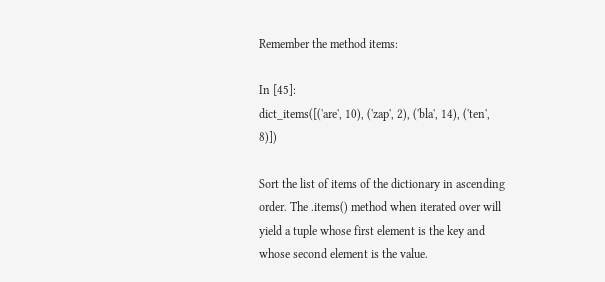Remember the method items:

In [45]:
dict_items([('are', 10), ('zap', 2), ('bla', 14), ('ten', 8)])

Sort the list of items of the dictionary in ascending order. The .items() method when iterated over will yield a tuple whose first element is the key and whose second element is the value.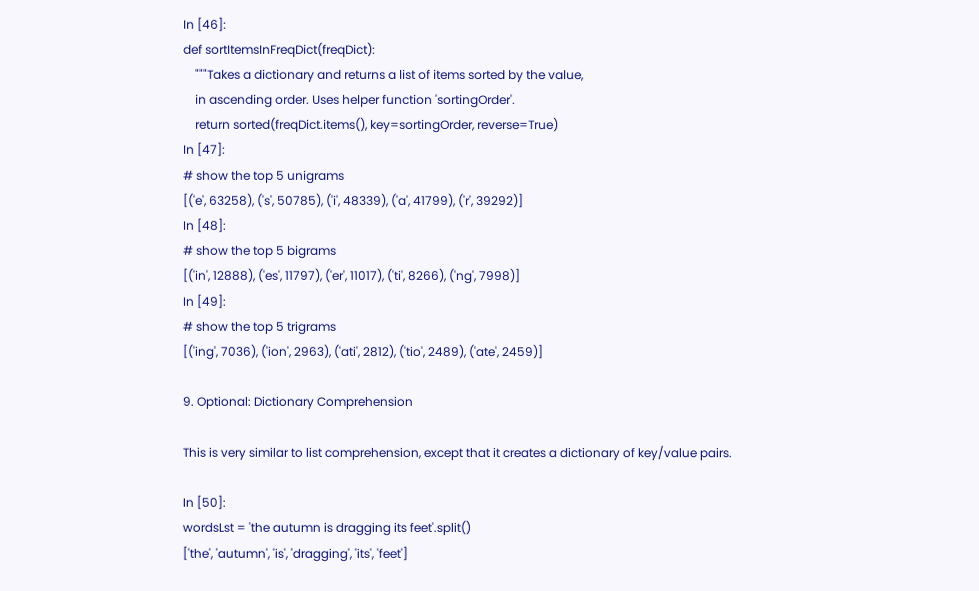In [46]:
def sortItemsInFreqDict(freqDict):
    """Takes a dictionary and returns a list of items sorted by the value,
    in ascending order. Uses helper function 'sortingOrder'.
    return sorted(freqDict.items(), key=sortingOrder, reverse=True)
In [47]:
# show the top 5 unigrams
[('e', 63258), ('s', 50785), ('i', 48339), ('a', 41799), ('r', 39292)]
In [48]:
# show the top 5 bigrams
[('in', 12888), ('es', 11797), ('er', 11017), ('ti', 8266), ('ng', 7998)]
In [49]:
# show the top 5 trigrams
[('ing', 7036), ('ion', 2963), ('ati', 2812), ('tio', 2489), ('ate', 2459)]

9. Optional: Dictionary Comprehension

This is very similar to list comprehension, except that it creates a dictionary of key/value pairs.

In [50]:
wordsLst = 'the autumn is dragging its feet'.split()
['the', 'autumn', 'is', 'dragging', 'its', 'feet']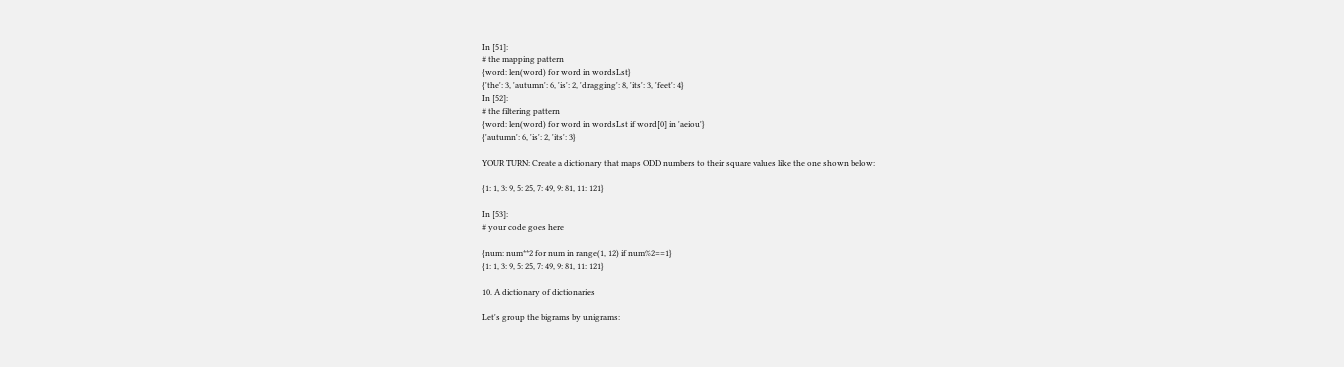In [51]:
# the mapping pattern
{word: len(word) for word in wordsLst}
{'the': 3, 'autumn': 6, 'is': 2, 'dragging': 8, 'its': 3, 'feet': 4}
In [52]:
# the filtering pattern
{word: len(word) for word in wordsLst if word[0] in 'aeiou'}
{'autumn': 6, 'is': 2, 'its': 3}

YOUR TURN: Create a dictionary that maps ODD numbers to their square values like the one shown below:

{1: 1, 3: 9, 5: 25, 7: 49, 9: 81, 11: 121}

In [53]:
# your code goes here

{num: num**2 for num in range(1, 12) if num%2==1}
{1: 1, 3: 9, 5: 25, 7: 49, 9: 81, 11: 121}

10. A dictionary of dictionaries

Let's group the bigrams by unigrams: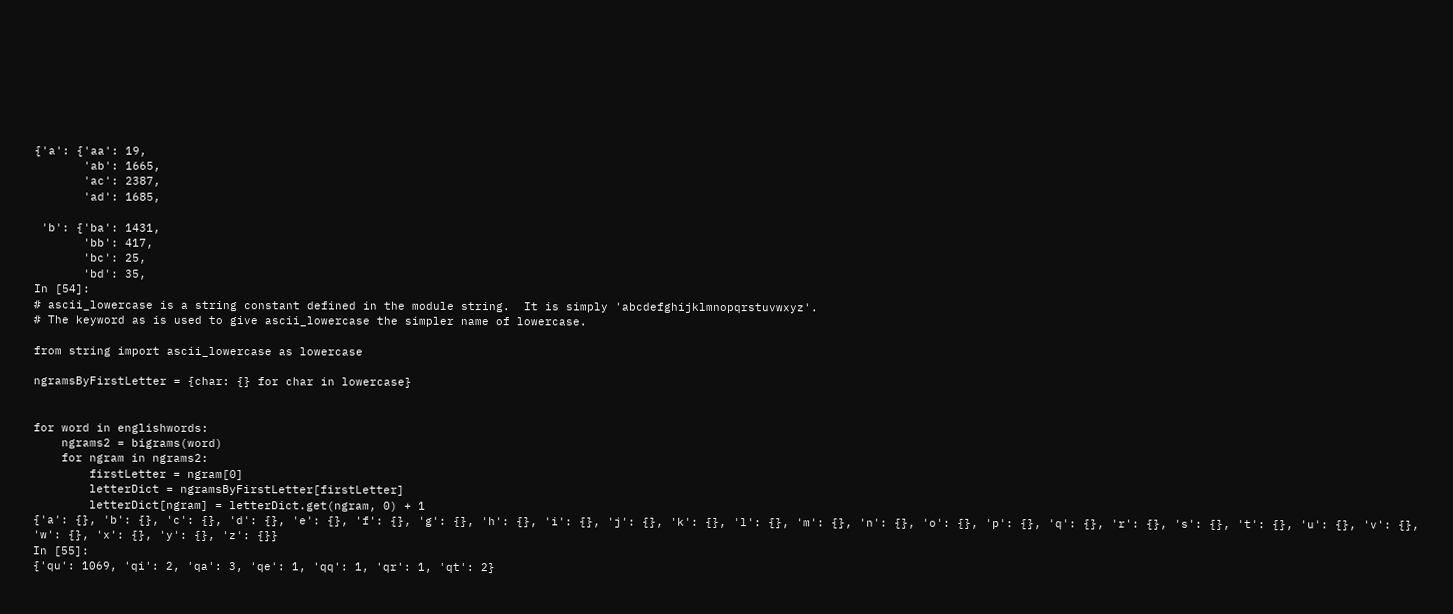{'a': {'aa': 19,
       'ab': 1665,
       'ac': 2387,
       'ad': 1685,

 'b': {'ba': 1431,
       'bb': 417,
       'bc': 25,
       'bd': 35,
In [54]:
# ascii_lowercase is a string constant defined in the module string.  It is simply 'abcdefghijklmnopqrstuvwxyz'.
# The keyword as is used to give ascii_lowercase the simpler name of lowercase.

from string import ascii_lowercase as lowercase

ngramsByFirstLetter = {char: {} for char in lowercase}


for word in englishwords:
    ngrams2 = bigrams(word)
    for ngram in ngrams2:
        firstLetter = ngram[0]
        letterDict = ngramsByFirstLetter[firstLetter]
        letterDict[ngram] = letterDict.get(ngram, 0) + 1
{'a': {}, 'b': {}, 'c': {}, 'd': {}, 'e': {}, 'f': {}, 'g': {}, 'h': {}, 'i': {}, 'j': {}, 'k': {}, 'l': {}, 'm': {}, 'n': {}, 'o': {}, 'p': {}, 'q': {}, 'r': {}, 's': {}, 't': {}, 'u': {}, 'v': {}, 'w': {}, 'x': {}, 'y': {}, 'z': {}}
In [55]:
{'qu': 1069, 'qi': 2, 'qa': 3, 'qe': 1, 'qq': 1, 'qr': 1, 'qt': 2}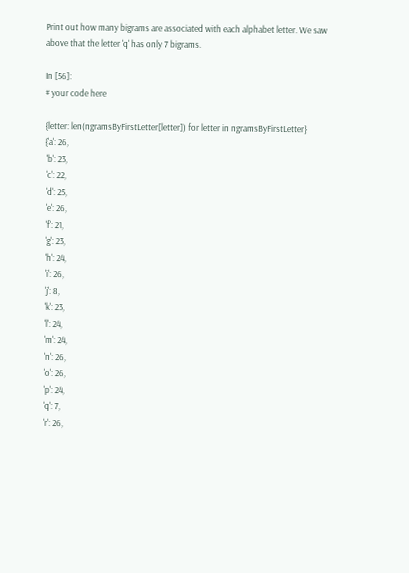Print out how many bigrams are associated with each alphabet letter. We saw above that the letter 'q' has only 7 bigrams.

In [56]:
# your code here

{letter: len(ngramsByFirstLetter[letter]) for letter in ngramsByFirstLetter}
{'a': 26,
 'b': 23,
 'c': 22,
 'd': 25,
 'e': 26,
 'f': 21,
 'g': 23,
 'h': 24,
 'i': 26,
 'j': 8,
 'k': 23,
 'l': 24,
 'm': 24,
 'n': 26,
 'o': 26,
 'p': 24,
 'q': 7,
 'r': 26,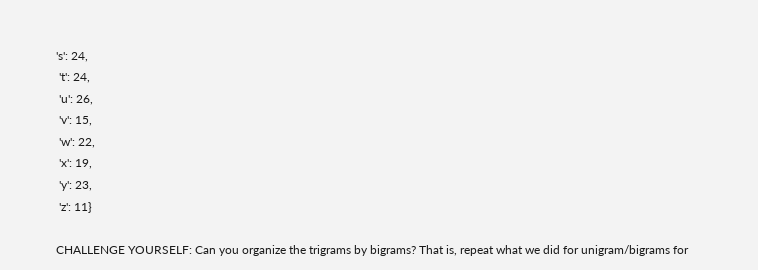's': 24,
 't': 24,
 'u': 26,
 'v': 15,
 'w': 22,
 'x': 19,
 'y': 23,
 'z': 11}

CHALLENGE YOURSELF: Can you organize the trigrams by bigrams? That is, repeat what we did for unigram/bigrams for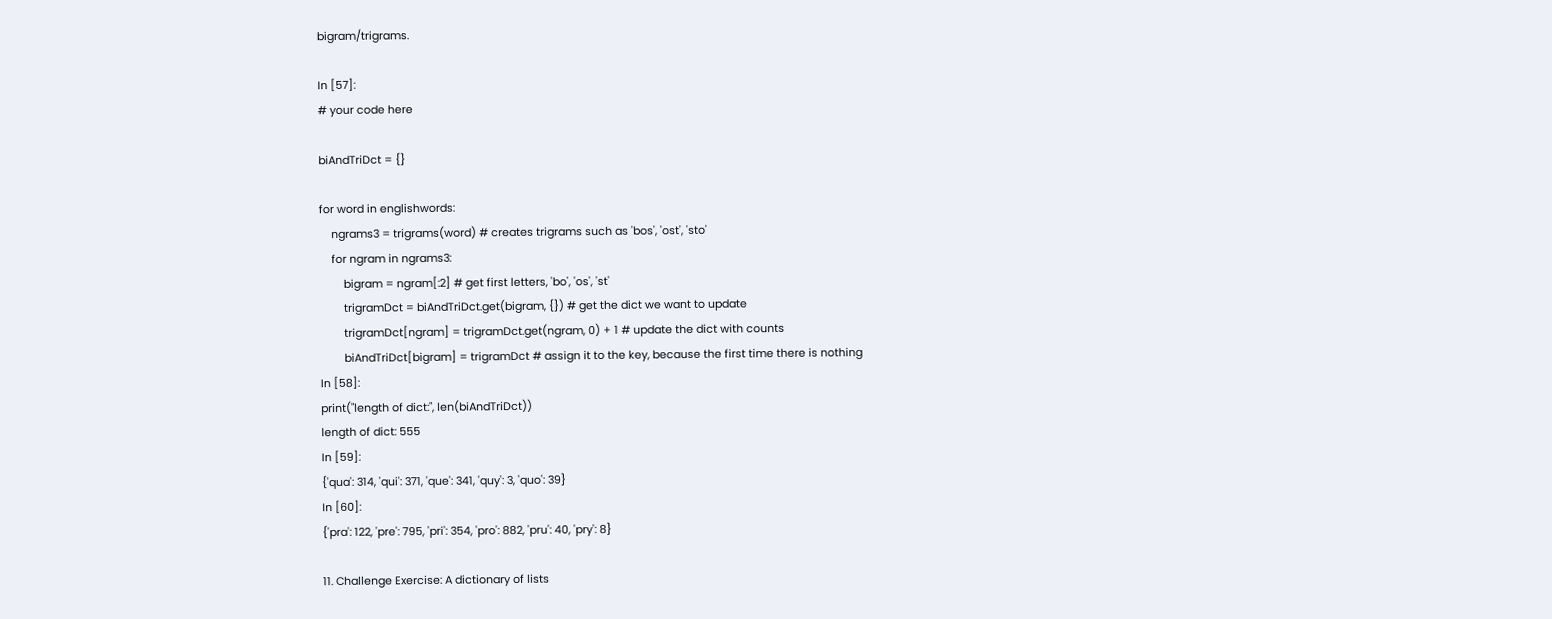bigram/trigrams.

In [57]:
# your code here

biAndTriDct = {}

for word in englishwords:
    ngrams3 = trigrams(word) # creates trigrams such as 'bos', 'ost', 'sto'
    for ngram in ngrams3:
        bigram = ngram[:2] # get first letters, 'bo', 'os', 'st'
        trigramDct = biAndTriDct.get(bigram, {}) # get the dict we want to update
        trigramDct[ngram] = trigramDct.get(ngram, 0) + 1 # update the dict with counts
        biAndTriDct[bigram] = trigramDct # assign it to the key, because the first time there is nothing
In [58]:
print("length of dict:", len(biAndTriDct))
length of dict: 555
In [59]:
{'qua': 314, 'qui': 371, 'que': 341, 'quy': 3, 'quo': 39}
In [60]:
{'pra': 122, 'pre': 795, 'pri': 354, 'pro': 882, 'pru': 40, 'pry': 8}

11. Challenge Exercise: A dictionary of lists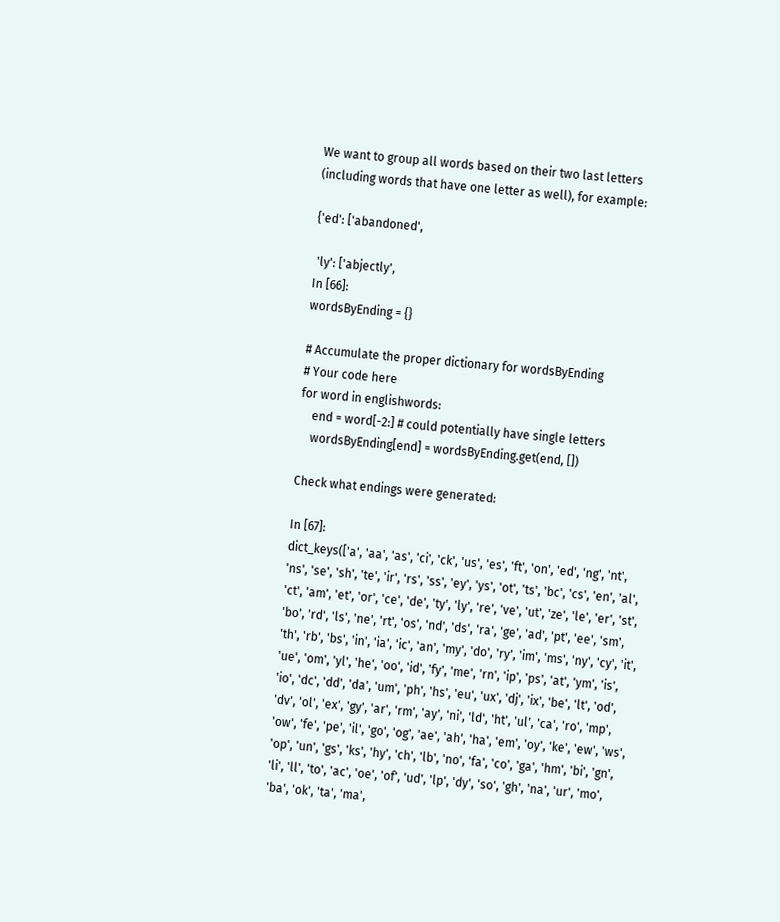We want to group all words based on their two last letters (including words that have one letter as well), for example:

{'ed': ['abandoned',

 'ly': ['abjectly',
In [66]:
wordsByEnding = {}

# Accumulate the proper dictionary for wordsByEnding
# Your code here
for word in englishwords:
    end = word[-2:] # could potentially have single letters
    wordsByEnding[end] = wordsByEnding.get(end, [])

Check what endings were generated:

In [67]:
dict_keys(['a', 'aa', 'as', 'ci', 'ck', 'us', 'es', 'ft', 'on', 'ed', 'ng', 'nt', 'ns', 'se', 'sh', 'te', 'ir', 'rs', 'ss', 'ey', 'ys', 'ot', 'ts', 'bc', 'cs', 'en', 'al', 'ct', 'am', 'et', 'or', 'ce', 'de', 'ty', 'ly', 're', 've', 'ut', 'ze', 'le', 'er', 'st', 'bo', 'rd', 'ls', 'ne', 'rt', 'os', 'nd', 'ds', 'ra', 'ge', 'ad', 'pt', 'ee', 'sm', 'th', 'rb', 'bs', 'in', 'ia', 'ic', 'an', 'my', 'do', 'ry', 'im', 'ms', 'ny', 'cy', 'it', 'ue', 'om', 'yl', 'he', 'oo', 'id', 'fy', 'me', 'rn', 'ip', 'ps', 'at', 'ym', 'is', 'io', 'dc', 'dd', 'da', 'um', 'ph', 'hs', 'eu', 'ux', 'dj', 'ix', 'be', 'lt', 'od', 'dv', 'ol', 'ex', 'gy', 'ar', 'rm', 'ay', 'ni', 'ld', 'ht', 'ul', 'ca', 'ro', 'mp', 'ow', 'fe', 'pe', 'il', 'go', 'og', 'ae', 'ah', 'ha', 'em', 'oy', 'ke', 'ew', 'ws', 'op', 'un', 'gs', 'ks', 'hy', 'ch', 'lb', 'no', 'fa', 'co', 'ga', 'hm', 'bi', 'gn', 'li', 'll', 'to', 'ac', 'oe', 'of', 'ud', 'lp', 'dy', 'so', 'gh', 'na', 'ur', 'mo', 'ba', 'ok', 'ta', 'ma',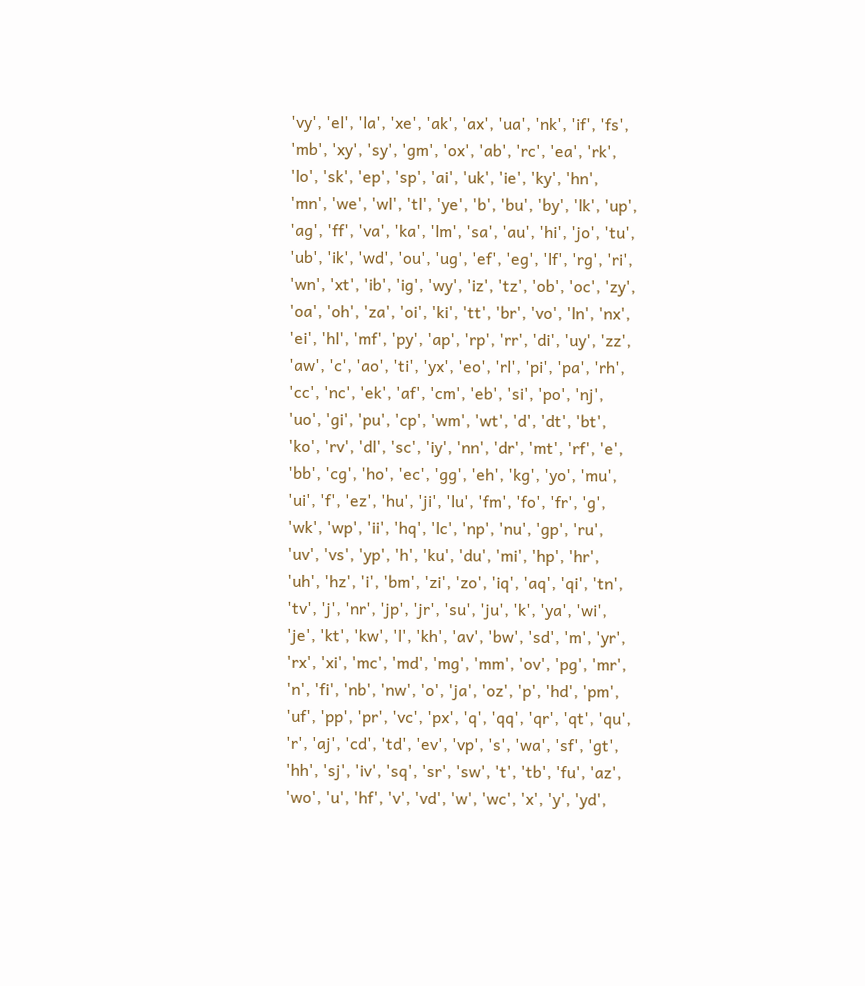'vy', 'el', 'la', 'xe', 'ak', 'ax', 'ua', 'nk', 'if', 'fs', 'mb', 'xy', 'sy', 'gm', 'ox', 'ab', 'rc', 'ea', 'rk', 'lo', 'sk', 'ep', 'sp', 'ai', 'uk', 'ie', 'ky', 'hn', 'mn', 'we', 'wl', 'tl', 'ye', 'b', 'bu', 'by', 'lk', 'up', 'ag', 'ff', 'va', 'ka', 'lm', 'sa', 'au', 'hi', 'jo', 'tu', 'ub', 'ik', 'wd', 'ou', 'ug', 'ef', 'eg', 'lf', 'rg', 'ri', 'wn', 'xt', 'ib', 'ig', 'wy', 'iz', 'tz', 'ob', 'oc', 'zy', 'oa', 'oh', 'za', 'oi', 'ki', 'tt', 'br', 'vo', 'ln', 'nx', 'ei', 'hl', 'mf', 'py', 'ap', 'rp', 'rr', 'di', 'uy', 'zz', 'aw', 'c', 'ao', 'ti', 'yx', 'eo', 'rl', 'pi', 'pa', 'rh', 'cc', 'nc', 'ek', 'af', 'cm', 'eb', 'si', 'po', 'nj', 'uo', 'gi', 'pu', 'cp', 'wm', 'wt', 'd', 'dt', 'bt', 'ko', 'rv', 'dl', 'sc', 'iy', 'nn', 'dr', 'mt', 'rf', 'e', 'bb', 'cg', 'ho', 'ec', 'gg', 'eh', 'kg', 'yo', 'mu', 'ui', 'f', 'ez', 'hu', 'ji', 'lu', 'fm', 'fo', 'fr', 'g', 'wk', 'wp', 'ii', 'hq', 'lc', 'np', 'nu', 'gp', 'ru', 'uv', 'vs', 'yp', 'h', 'ku', 'du', 'mi', 'hp', 'hr', 'uh', 'hz', 'i', 'bm', 'zi', 'zo', 'iq', 'aq', 'qi', 'tn', 'tv', 'j', 'nr', 'jp', 'jr', 'su', 'ju', 'k', 'ya', 'wi', 'je', 'kt', 'kw', 'l', 'kh', 'av', 'bw', 'sd', 'm', 'yr', 'rx', 'xi', 'mc', 'md', 'mg', 'mm', 'ov', 'pg', 'mr', 'n', 'fi', 'nb', 'nw', 'o', 'ja', 'oz', 'p', 'hd', 'pm', 'uf', 'pp', 'pr', 'vc', 'px', 'q', 'qq', 'qr', 'qt', 'qu', 'r', 'aj', 'cd', 'td', 'ev', 'vp', 's', 'wa', 'sf', 'gt', 'hh', 'sj', 'iv', 'sq', 'sr', 'sw', 't', 'tb', 'fu', 'az', 'wo', 'u', 'hf', 'v', 'vd', 'w', 'wc', 'x', 'y', 'yd',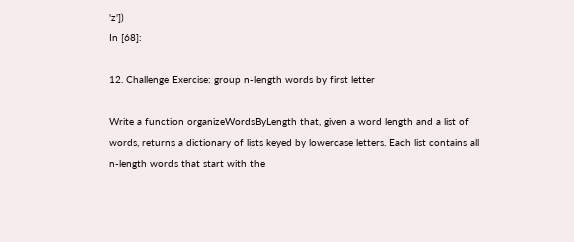'z'])
In [68]:

12. Challenge Exercise: group n-length words by first letter

Write a function organizeWordsByLength that, given a word length and a list of words, returns a dictionary of lists keyed by lowercase letters. Each list contains all n-length words that start with the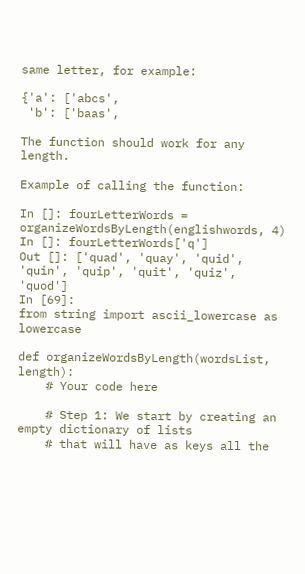same letter, for example:

{'a': ['abcs',
 'b': ['baas',

The function should work for any length.

Example of calling the function:

In []: fourLetterWords = organizeWordsByLength(englishwords, 4)
In []: fourLetterWords['q']
Out []: ['quad', 'quay', 'quid', 'quin', 'quip', 'quit', 'quiz', 'quod']
In [69]:
from string import ascii_lowercase as lowercase

def organizeWordsByLength(wordsList, length):
    # Your code here

    # Step 1: We start by creating an empty dictionary of lists
    # that will have as keys all the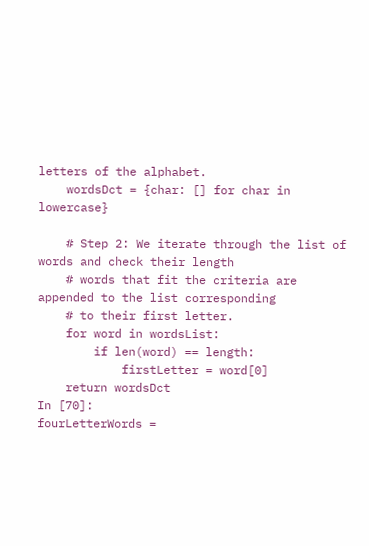letters of the alphabet.
    wordsDct = {char: [] for char in lowercase}

    # Step 2: We iterate through the list of words and check their length
    # words that fit the criteria are appended to the list corresponding
    # to their first letter.
    for word in wordsList:
        if len(word) == length:
            firstLetter = word[0]
    return wordsDct
In [70]:
fourLetterWords =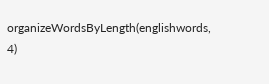organizeWordsByLength(englishwords, 4)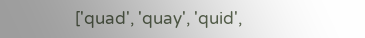['quad', 'quay', 'quid',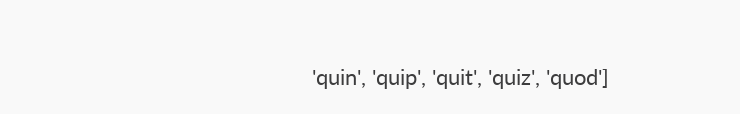'quin', 'quip', 'quit', 'quiz', 'quod']